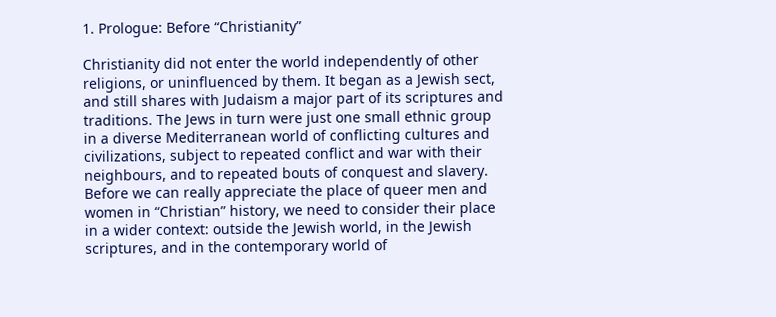1. Prologue: Before “Christianity”

Christianity did not enter the world independently of other religions, or uninfluenced by them. It began as a Jewish sect, and still shares with Judaism a major part of its scriptures and traditions. The Jews in turn were just one small ethnic group in a diverse Mediterranean world of conflicting cultures and civilizations, subject to repeated conflict and war with their neighbours, and to repeated bouts of conquest and slavery.  Before we can really appreciate the place of queer men and women in “Christian” history, we need to consider their place in a wider context: outside the Jewish world, in the Jewish scriptures, and in the contemporary world of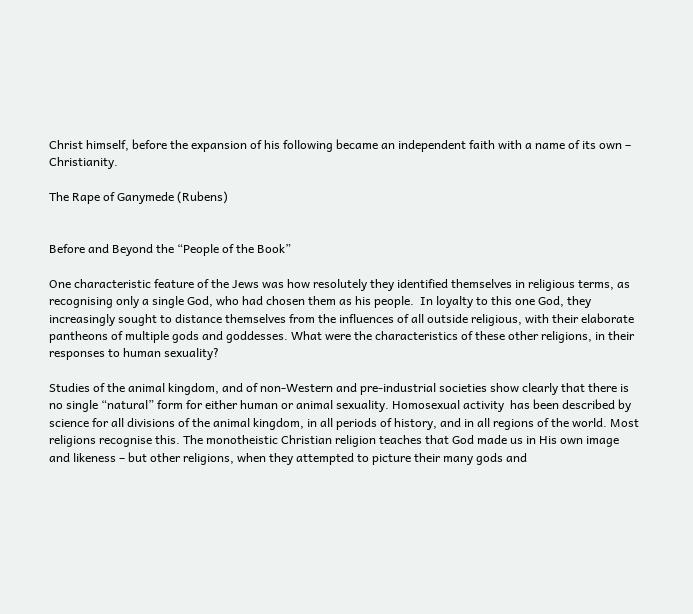Christ himself, before the expansion of his following became an independent faith with a name of its own – Christianity.

The Rape of Ganymede (Rubens)


Before and Beyond the “People of the Book”

One characteristic feature of the Jews was how resolutely they identified themselves in religious terms, as recognising only a single God, who had chosen them as his people.  In loyalty to this one God, they increasingly sought to distance themselves from the influences of all outside religious, with their elaborate pantheons of multiple gods and goddesses. What were the characteristics of these other religions, in their responses to human sexuality?

Studies of the animal kingdom, and of non-Western and pre-industrial societies show clearly that there is no single “natural” form for either human or animal sexuality. Homosexual activity  has been described by science for all divisions of the animal kingdom, in all periods of history, and in all regions of the world. Most religions recognise this. The monotheistic Christian religion teaches that God made us in His own image and likeness – but other religions, when they attempted to picture their many gods and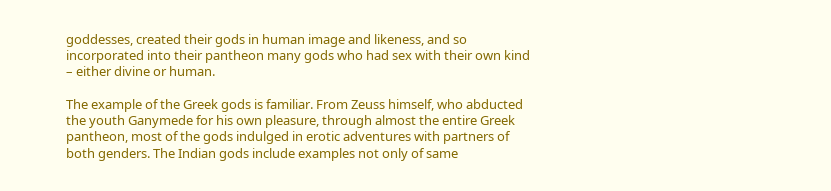goddesses, created their gods in human image and likeness, and so incorporated into their pantheon many gods who had sex with their own kind – either divine or human.

The example of the Greek gods is familiar. From Zeuss himself, who abducted the youth Ganymede for his own pleasure, through almost the entire Greek pantheon, most of the gods indulged in erotic adventures with partners of both genders. The Indian gods include examples not only of same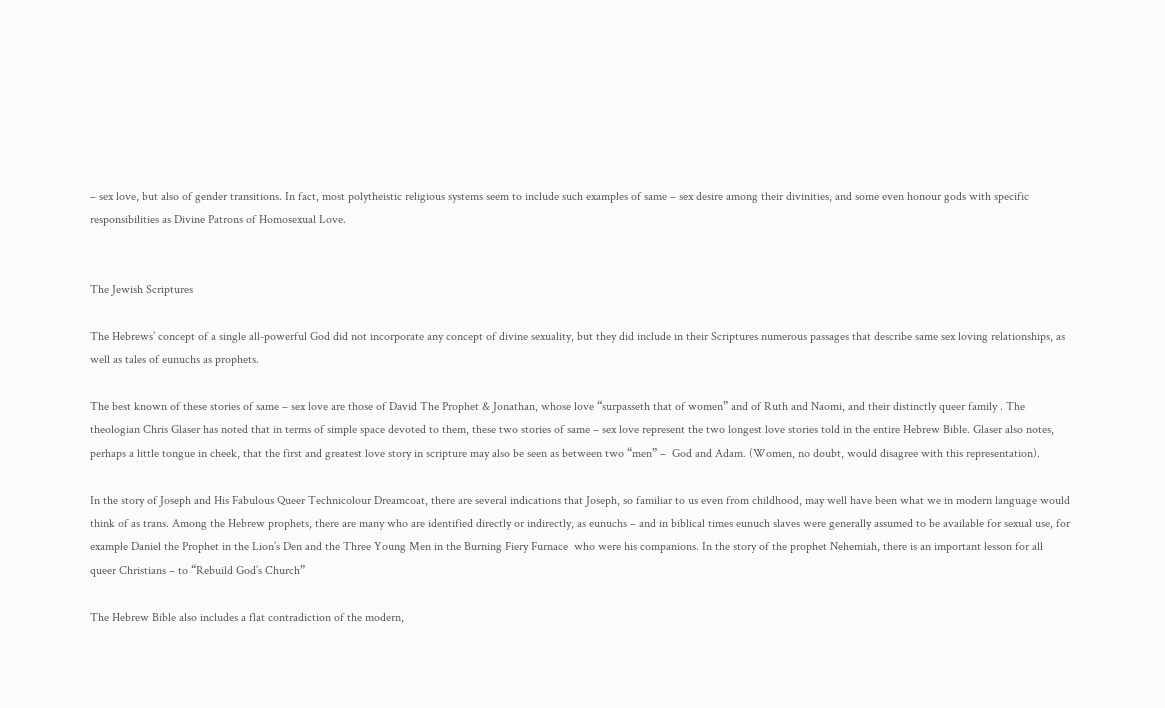– sex love, but also of gender transitions. In fact, most polytheistic religious systems seem to include such examples of same – sex desire among their divinities, and some even honour gods with specific responsibilities as Divine Patrons of Homosexual Love.


The Jewish Scriptures

The Hebrews’ concept of a single all-powerful God did not incorporate any concept of divine sexuality, but they did include in their Scriptures numerous passages that describe same sex loving relationships, as well as tales of eunuchs as prophets.

The best known of these stories of same – sex love are those of David The Prophet & Jonathan, whose love “surpasseth that of women” and of Ruth and Naomi, and their distinctly queer family . The theologian Chris Glaser has noted that in terms of simple space devoted to them, these two stories of same – sex love represent the two longest love stories told in the entire Hebrew Bible. Glaser also notes, perhaps a little tongue in cheek, that the first and greatest love story in scripture may also be seen as between two “men” –  God and Adam. (Women, no doubt, would disagree with this representation).

In the story of Joseph and His Fabulous Queer Technicolour Dreamcoat, there are several indications that Joseph, so familiar to us even from childhood, may well have been what we in modern language would think of as trans. Among the Hebrew prophets, there are many who are identified directly or indirectly, as eunuchs – and in biblical times eunuch slaves were generally assumed to be available for sexual use, for example Daniel the Prophet in the Lion’s Den and the Three Young Men in the Burning Fiery Furnace  who were his companions. In the story of the prophet Nehemiah, there is an important lesson for all queer Christians – to “Rebuild God’s Church”

The Hebrew Bible also includes a flat contradiction of the modern,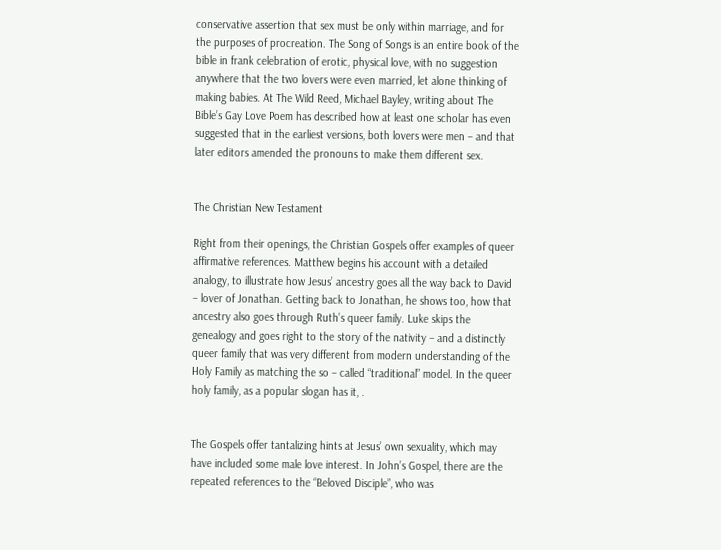conservative assertion that sex must be only within marriage, and for the purposes of procreation. The Song of Songs is an entire book of the bible in frank celebration of erotic, physical love, with no suggestion anywhere that the two lovers were even married, let alone thinking of making babies. At The Wild Reed, Michael Bayley, writing about The Bible’s Gay Love Poem has described how at least one scholar has even suggested that in the earliest versions, both lovers were men – and that later editors amended the pronouns to make them different sex.


The Christian New Testament

Right from their openings, the Christian Gospels offer examples of queer affirmative references. Matthew begins his account with a detailed analogy, to illustrate how Jesus’ ancestry goes all the way back to David – lover of Jonathan. Getting back to Jonathan, he shows too, how that ancestry also goes through Ruth’s queer family. Luke skips the genealogy and goes right to the story of the nativity – and a distinctly queer family that was very different from modern understanding of the Holy Family as matching the so – called “traditional” model. In the queer holy family, as a popular slogan has it, .


The Gospels offer tantalizing hints at Jesus’ own sexuality, which may have included some male love interest. In John’s Gospel, there are the repeated references to the “Beloved Disciple”, who was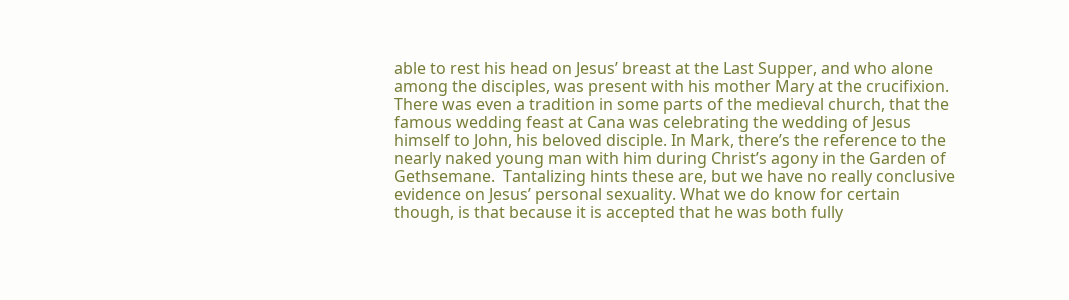able to rest his head on Jesus’ breast at the Last Supper, and who alone among the disciples, was present with his mother Mary at the crucifixion. There was even a tradition in some parts of the medieval church, that the famous wedding feast at Cana was celebrating the wedding of Jesus himself to John, his beloved disciple. In Mark, there’s the reference to the nearly naked young man with him during Christ’s agony in the Garden of Gethsemane.  Tantalizing hints these are, but we have no really conclusive evidence on Jesus’ personal sexuality. What we do know for certain though, is that because it is accepted that he was both fully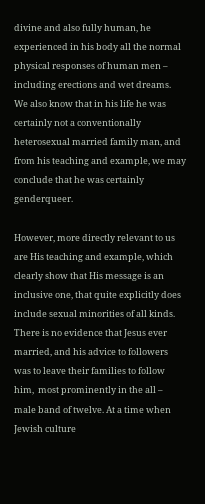divine and also fully human, he experienced in his body all the normal physical responses of human men – including erections and wet dreams. We also know that in his life he was certainly not a conventionally heterosexual married family man, and from his teaching and example, we may conclude that he was certainly genderqueer.

However, more directly relevant to us are His teaching and example, which clearly show that His message is an inclusive one, that quite explicitly does include sexual minorities of all kinds. There is no evidence that Jesus ever married, and his advice to followers was to leave their families to follow him,  most prominently in the all – male band of twelve. At a time when Jewish culture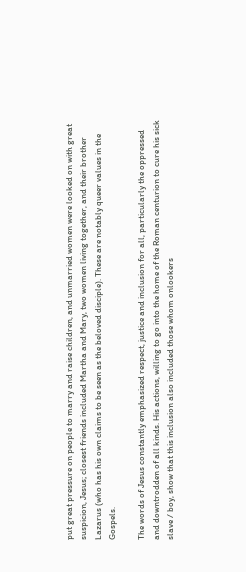put great pressure on people to marry and raise children, and unmarried women were looked on with great suspicion, Jesus; closest friends included Martha and Mary, two women living together, and their brother Lazarus (who has his own claims to be seen as the beloved disciple). These are notably queer values in the Gospels.

The words of Jesus constantly emphasized respect, justice and inclusion for all, particularly the oppressed and downtrodden of all kinds. His actions, willing to go into the home of the Roman centurion to cure his sick slave / boy, show that this inclusion also included those whom onlookers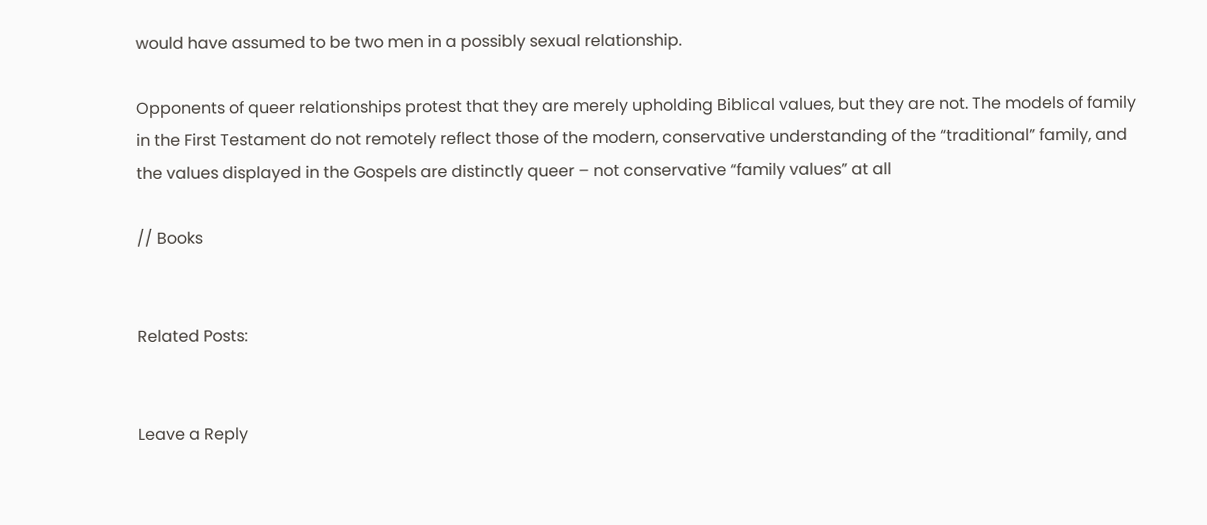would have assumed to be two men in a possibly sexual relationship.

Opponents of queer relationships protest that they are merely upholding Biblical values, but they are not. The models of family in the First Testament do not remotely reflect those of the modern, conservative understanding of the “traditional” family, and the values displayed in the Gospels are distinctly queer – not conservative “family values” at all

// Books


Related Posts:


Leave a Reply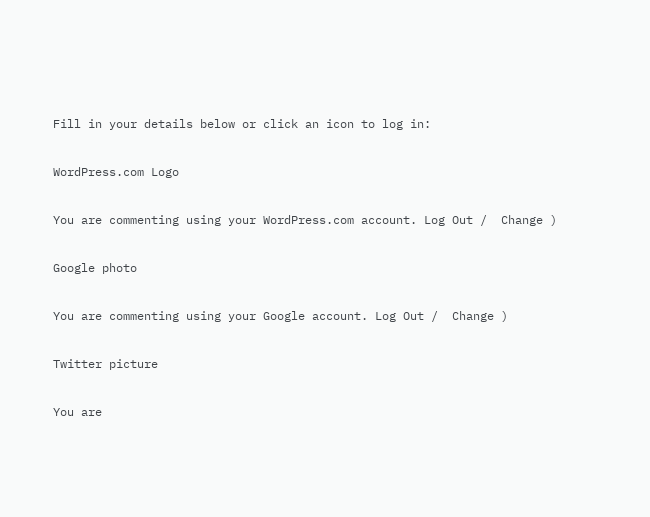Fill in your details below or click an icon to log in:

WordPress.com Logo

You are commenting using your WordPress.com account. Log Out /  Change )

Google photo

You are commenting using your Google account. Log Out /  Change )

Twitter picture

You are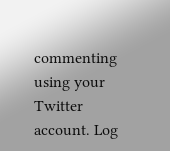commenting using your Twitter account. Log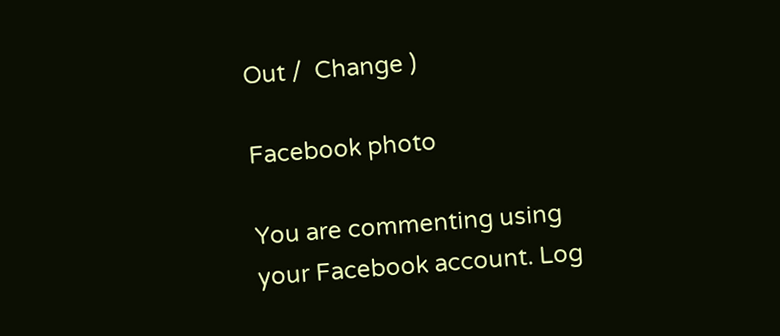Out /  Change )

Facebook photo

You are commenting using your Facebook account. Log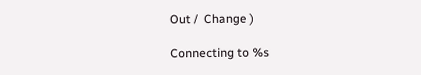Out /  Change )

Connecting to %s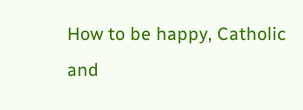How to be happy, Catholic and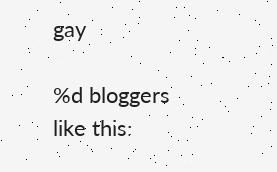gay

%d bloggers like this: